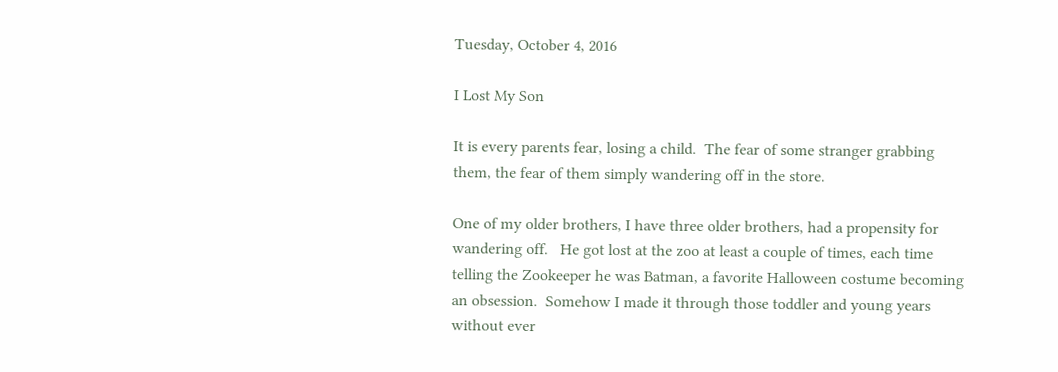Tuesday, October 4, 2016

I Lost My Son

It is every parents fear, losing a child.  The fear of some stranger grabbing them, the fear of them simply wandering off in the store.

One of my older brothers, I have three older brothers, had a propensity for wandering off.   He got lost at the zoo at least a couple of times, each time telling the Zookeeper he was Batman, a favorite Halloween costume becoming an obsession.  Somehow I made it through those toddler and young years without ever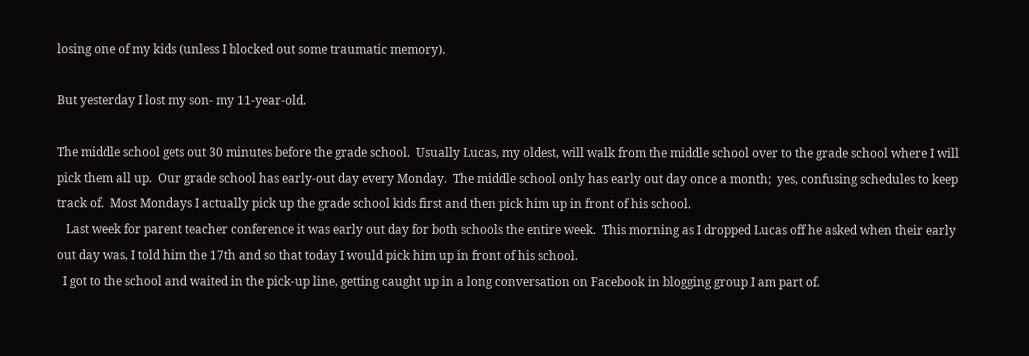losing one of my kids (unless I blocked out some traumatic memory).

But yesterday I lost my son- my 11-year-old.

The middle school gets out 30 minutes before the grade school.  Usually Lucas, my oldest, will walk from the middle school over to the grade school where I will pick them all up.  Our grade school has early-out day every Monday.  The middle school only has early out day once a month;  yes, confusing schedules to keep track of.  Most Mondays I actually pick up the grade school kids first and then pick him up in front of his school.
   Last week for parent teacher conference it was early out day for both schools the entire week.  This morning as I dropped Lucas off he asked when their early out day was, I told him the 17th and so that today I would pick him up in front of his school.
  I got to the school and waited in the pick-up line, getting caught up in a long conversation on Facebook in blogging group I am part of.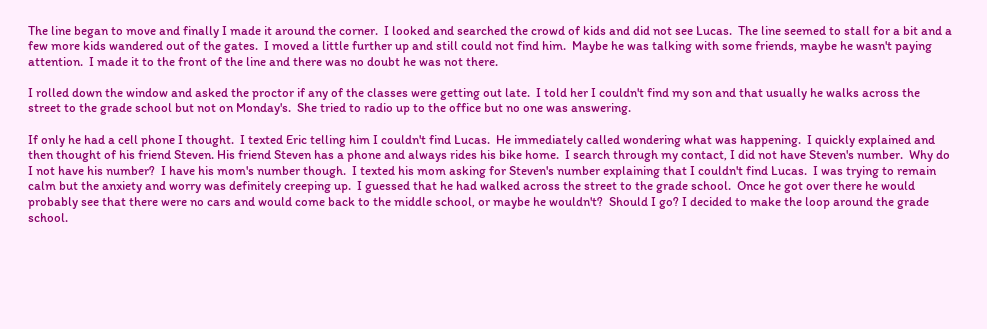The line began to move and finally I made it around the corner.  I looked and searched the crowd of kids and did not see Lucas.  The line seemed to stall for a bit and a few more kids wandered out of the gates.  I moved a little further up and still could not find him.  Maybe he was talking with some friends, maybe he wasn't paying attention.  I made it to the front of the line and there was no doubt he was not there.

I rolled down the window and asked the proctor if any of the classes were getting out late.  I told her I couldn't find my son and that usually he walks across the street to the grade school but not on Monday's.  She tried to radio up to the office but no one was answering.

If only he had a cell phone I thought.  I texted Eric telling him I couldn't find Lucas.  He immediately called wondering what was happening.  I quickly explained and then thought of his friend Steven. His friend Steven has a phone and always rides his bike home.  I search through my contact, I did not have Steven's number.  Why do I not have his number?  I have his mom's number though.  I texted his mom asking for Steven's number explaining that I couldn't find Lucas.  I was trying to remain calm but the anxiety and worry was definitely creeping up.  I guessed that he had walked across the street to the grade school.  Once he got over there he would probably see that there were no cars and would come back to the middle school, or maybe he wouldn't?  Should I go? I decided to make the loop around the grade school.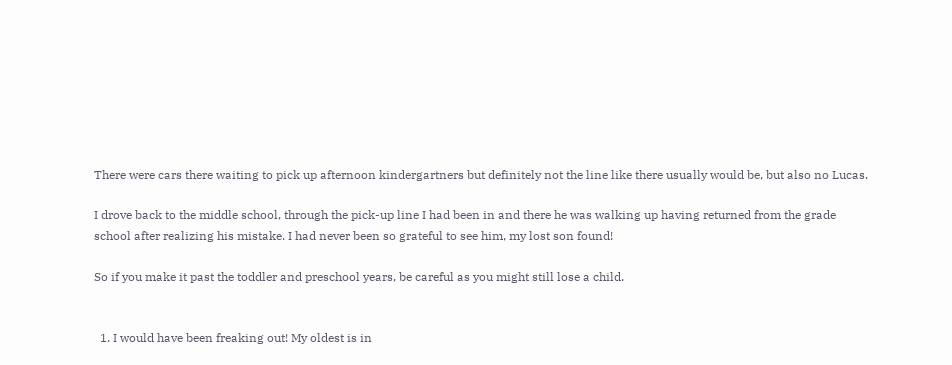There were cars there waiting to pick up afternoon kindergartners but definitely not the line like there usually would be, but also no Lucas.

I drove back to the middle school, through the pick-up line I had been in and there he was walking up having returned from the grade school after realizing his mistake. I had never been so grateful to see him, my lost son found!

So if you make it past the toddler and preschool years, be careful as you might still lose a child.


  1. I would have been freaking out! My oldest is in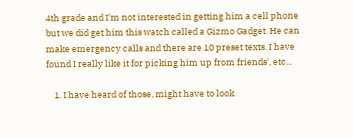4th grade and I'm not interested in getting him a cell phone but we did get him this watch called a Gizmo Gadget. He can make emergency calls and there are 10 preset texts. I have found I really like it for picking him up from friends', etc...

    1. I have heard of those, might have to look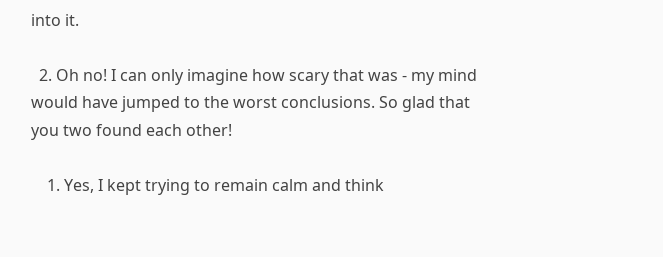into it.

  2. Oh no! I can only imagine how scary that was - my mind would have jumped to the worst conclusions. So glad that you two found each other!

    1. Yes, I kept trying to remain calm and think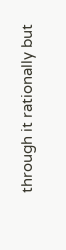through it rationally but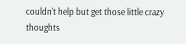couldn't help but get those little crazy thoughts